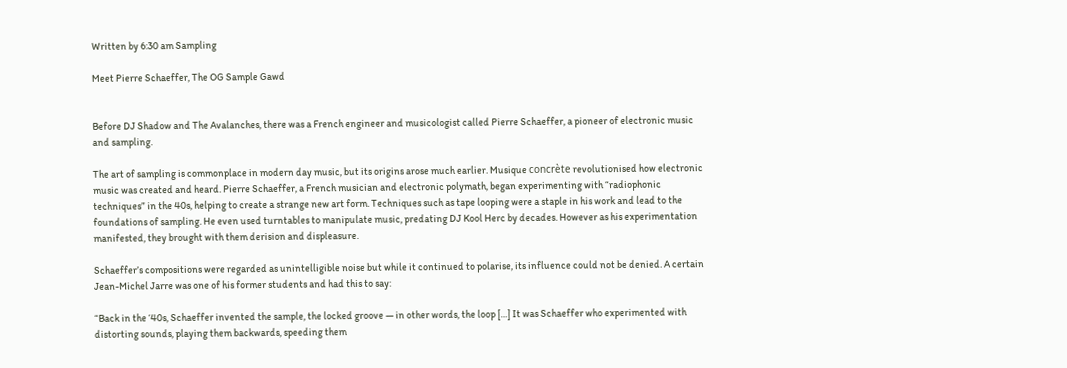Written by 6:30 am Sampling

Meet Pierre Schaeffer, The OG Sample Gawd


Before DJ Shadow and The Avalanches, there was a French engineer and musicologist called Pierre Schaeffer, a pioneer of electronic music and sampling.

The art of sampling is commonplace in modern day music, but its origins arose much earlier. Musique concrète revolutionised how electronic music was created and heard. Pierre Schaeffer, a French musician and electronic polymath, began experimenting with “radiophonic techniques” in the 40s, helping to create a strange new art form. Techniques such as tape looping were a staple in his work and lead to the foundations of sampling. He even used turntables to manipulate music, predating DJ Kool Herc by decades. However as his experimentation manifested, they brought with them derision and displeasure.

Schaeffer’s compositions were regarded as unintelligible noise but while it continued to polarise, its influence could not be denied. A certain Jean-Michel Jarre was one of his former students and had this to say:

“Back in the ‘40s, Schaeffer invented the sample, the locked groove — in other words, the loop […] It was Schaeffer who experimented with distorting sounds, playing them backwards, speeding them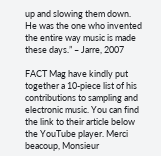up and slowing them down. He was the one who invented the entire way music is made these days.” – Jarre, 2007

FACT Mag have kindly put together a 10-piece list of his contributions to sampling and electronic music. You can find the link to their article below the YouTube player. Merci beacoup, Monsieur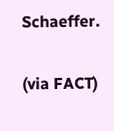Schaeffer.

(via FACT)